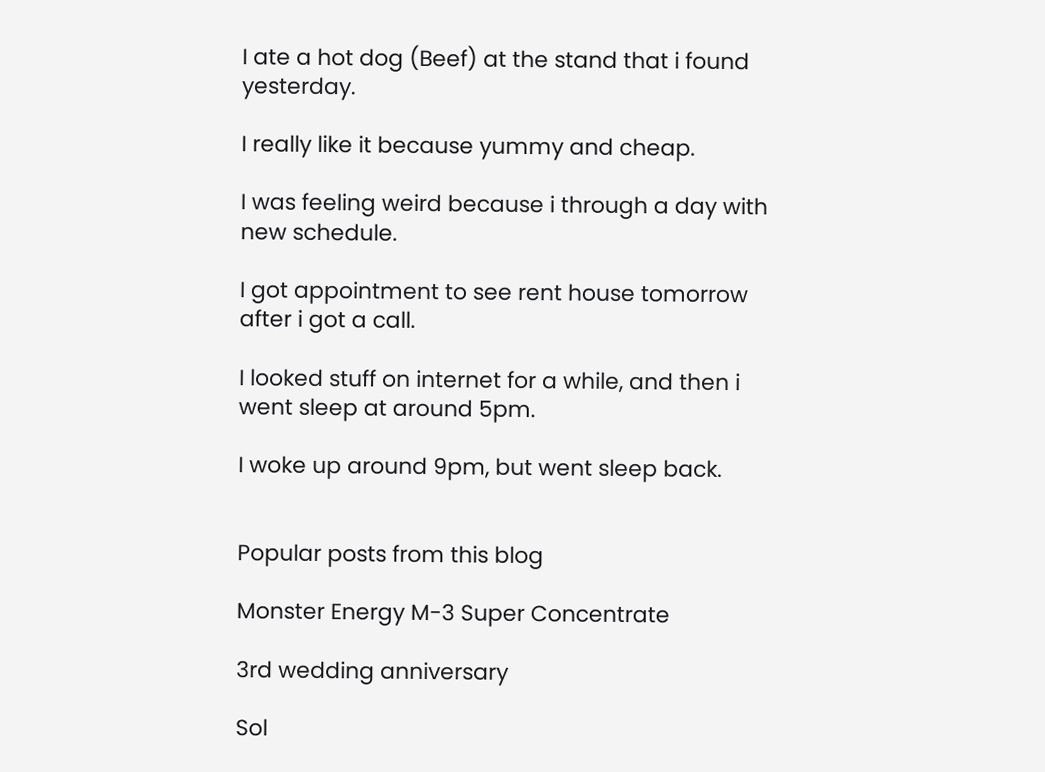I ate a hot dog (Beef) at the stand that i found yesterday.

I really like it because yummy and cheap.

I was feeling weird because i through a day with new schedule.

I got appointment to see rent house tomorrow after i got a call.

I looked stuff on internet for a while, and then i went sleep at around 5pm.

I woke up around 9pm, but went sleep back.


Popular posts from this blog

Monster Energy M-3 Super Concentrate

3rd wedding anniversary

Sol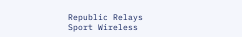Republic Relays Sport Wireless